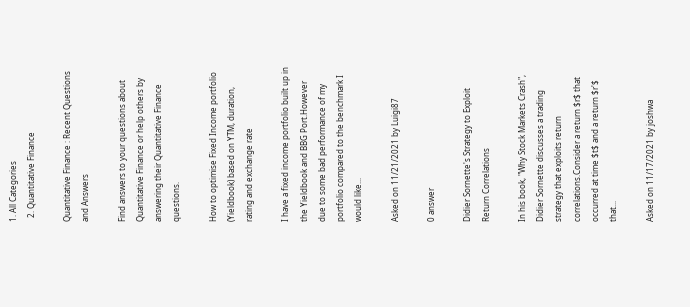1. All Categories
  2. Quantitative Finance

Quantitative Finance : Recent Questions and Answers

Find answers to your questions about Quantitative Finance or help others by answering their Quantitative Finance questions.

How to optimise Fixed Income portfolio (Yieldbook) based on YTM, duration, rating and exchange rate

I have a fixed income portfolio built up in the Yieldbook and BBG Port.However due to some bad performance of my portfolio compared to the benchmark I would like...

Asked on 11/21/2021 by Luigi87

0 answer

Didier Sornette's Strategy to Exploit Return Correlations

In his book, "Why Stock Markets Crash", Didier Sornette discusses a trading strategy that exploits return correlations.Consider a return $r$ that occurred at time $t$ and a return $r'$ that...

Asked on 11/17/2021 by joshwa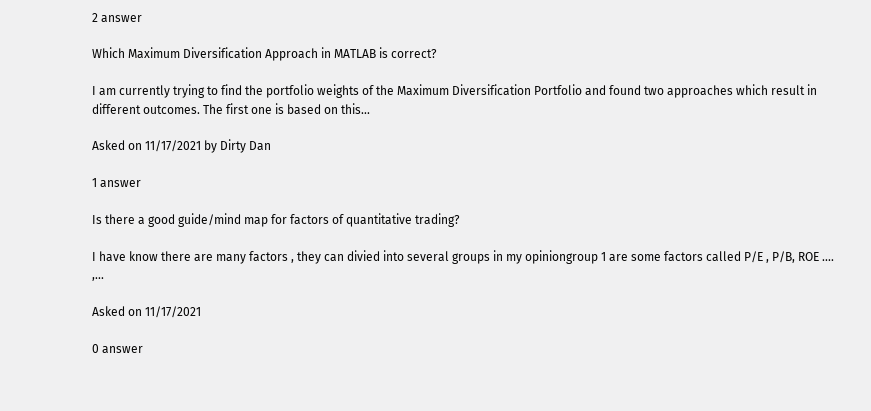2 answer

Which Maximum Diversification Approach in MATLAB is correct?

I am currently trying to find the portfolio weights of the Maximum Diversification Portfolio and found two approaches which result in different outcomes. The first one is based on this...

Asked on 11/17/2021 by Dirty Dan

1 answer

Is there a good guide/mind map for factors of quantitative trading?

I have know there are many factors , they can divied into several groups in my opiniongroup 1 are some factors called P/E , P/B, ROE .... ,...

Asked on 11/17/2021

0 answer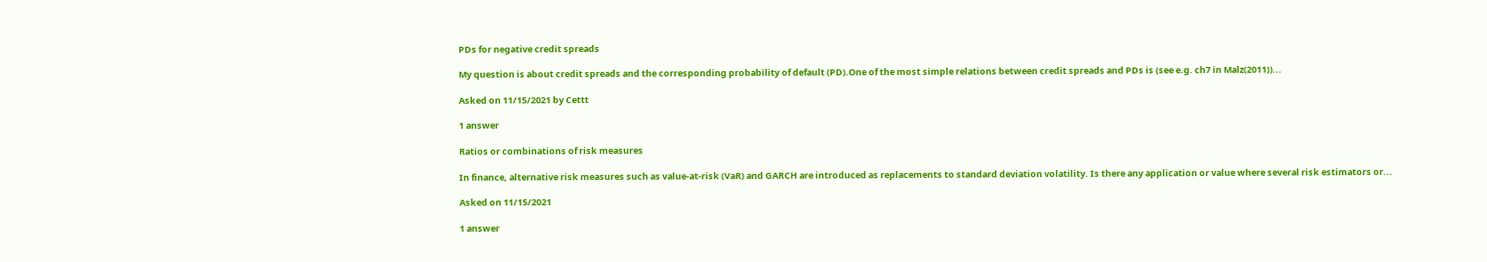PDs for negative credit spreads

My question is about credit spreads and the corresponding probability of default (PD).One of the most simple relations between credit spreads and PDs is (see e.g. ch7 in Malz(2011))...

Asked on 11/15/2021 by Cettt

1 answer

Ratios or combinations of risk measures

In finance, alternative risk measures such as value-at-risk (VaR) and GARCH are introduced as replacements to standard deviation volatility. Is there any application or value where several risk estimators or...

Asked on 11/15/2021

1 answer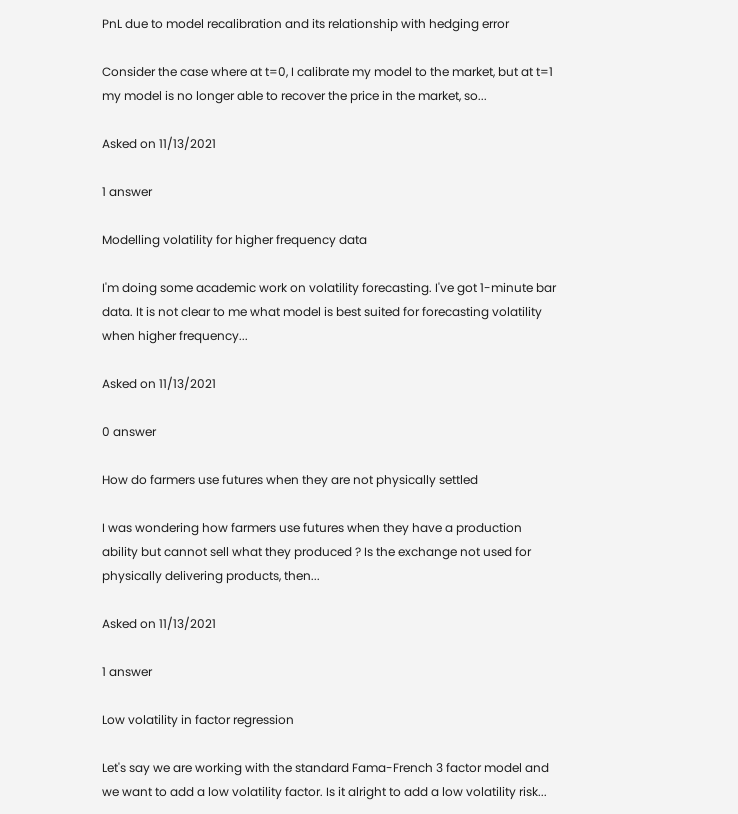PnL due to model recalibration and its relationship with hedging error

Consider the case where at t=0, I calibrate my model to the market, but at t=1 my model is no longer able to recover the price in the market, so...

Asked on 11/13/2021

1 answer

Modelling volatility for higher frequency data

I'm doing some academic work on volatility forecasting. I've got 1-minute bar data. It is not clear to me what model is best suited for forecasting volatility when higher frequency...

Asked on 11/13/2021

0 answer

How do farmers use futures when they are not physically settled

I was wondering how farmers use futures when they have a production ability but cannot sell what they produced ? Is the exchange not used for physically delivering products, then...

Asked on 11/13/2021

1 answer

Low volatility in factor regression

Let's say we are working with the standard Fama-French 3 factor model and we want to add a low volatility factor. Is it alright to add a low volatility risk...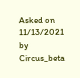Asked on 11/13/2021 by Circus_beta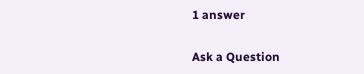1 answer

Ask a Question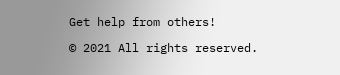Get help from others!

© 2021 All rights reserved.